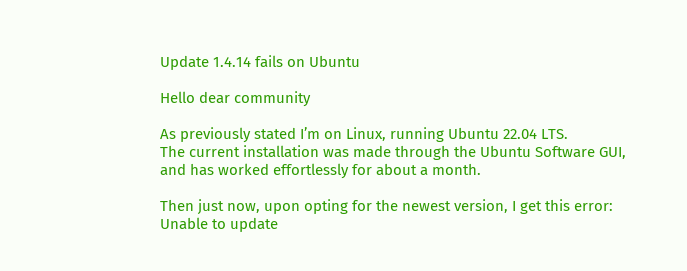Update 1.4.14 fails on Ubuntu

Hello dear community

As previously stated I’m on Linux, running Ubuntu 22.04 LTS.
The current installation was made through the Ubuntu Software GUI,
and has worked effortlessly for about a month.

Then just now, upon opting for the newest version, I get this error:
Unable to update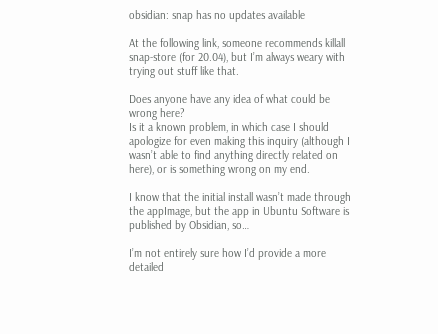obsidian: snap has no updates available

At the following link, someone recommends killall snap-store (for 20.04), but I’m always weary with trying out stuff like that.

Does anyone have any idea of what could be wrong here?
Is it a known problem, in which case I should apologize for even making this inquiry (although I wasn’t able to find anything directly related on here), or is something wrong on my end.

I know that the initial install wasn’t made through the appImage, but the app in Ubuntu Software is published by Obsidian, so…

I’m not entirely sure how I’d provide a more detailed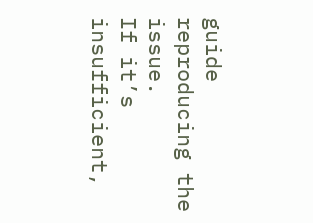guide reproducing the issue.
If it’s insufficient,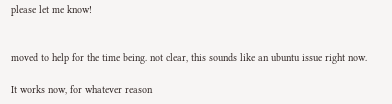please let me know!


moved to help for the time being. not clear, this sounds like an ubuntu issue right now.

It works now, for whatever reason